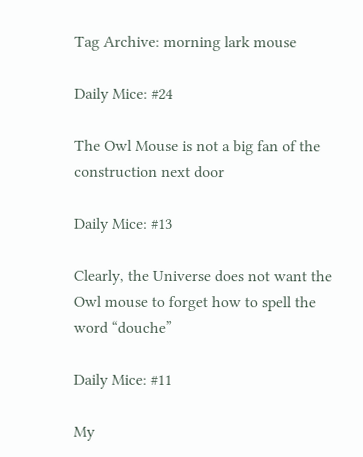Tag Archive: morning lark mouse

Daily Mice: #24

The Owl Mouse is not a big fan of the construction next door

Daily Mice: #13

Clearly, the Universe does not want the Owl mouse to forget how to spell the word “douche”

Daily Mice: #11

My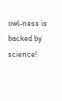owl-ness is backed by science!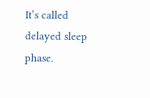It’s called delayed sleep phase.